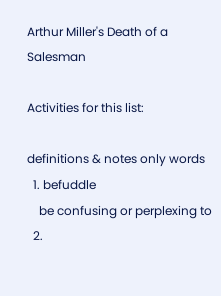Arthur Miller's Death of a Salesman

Activities for this list:

definitions & notes only words
  1. befuddle
    be confusing or perplexing to
  2.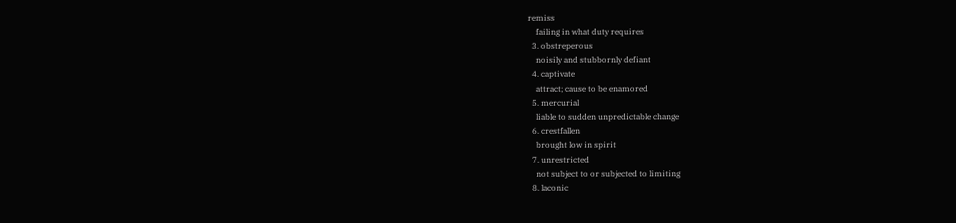remiss
    failing in what duty requires
  3. obstreperous
    noisily and stubbornly defiant
  4. captivate
    attract; cause to be enamored
  5. mercurial
    liable to sudden unpredictable change
  6. crestfallen
    brought low in spirit
  7. unrestricted
    not subject to or subjected to limiting
  8. laconic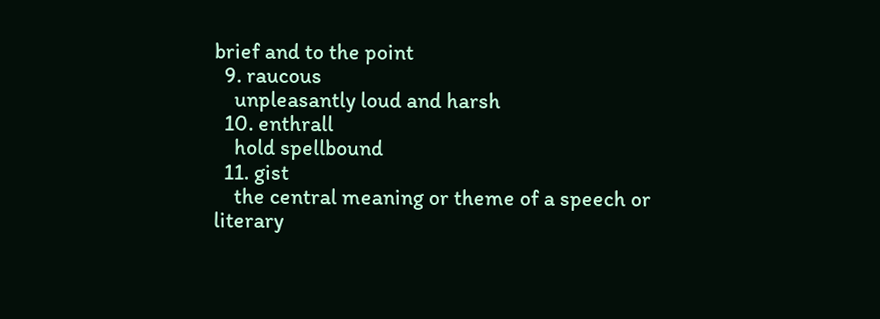brief and to the point
  9. raucous
    unpleasantly loud and harsh
  10. enthrall
    hold spellbound
  11. gist
    the central meaning or theme of a speech or literary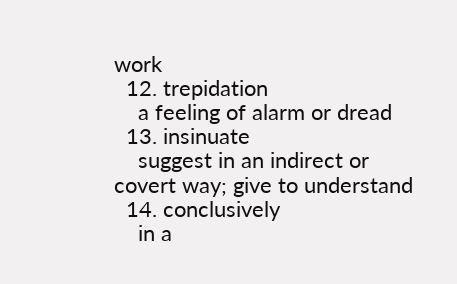work
  12. trepidation
    a feeling of alarm or dread
  13. insinuate
    suggest in an indirect or covert way; give to understand
  14. conclusively
    in a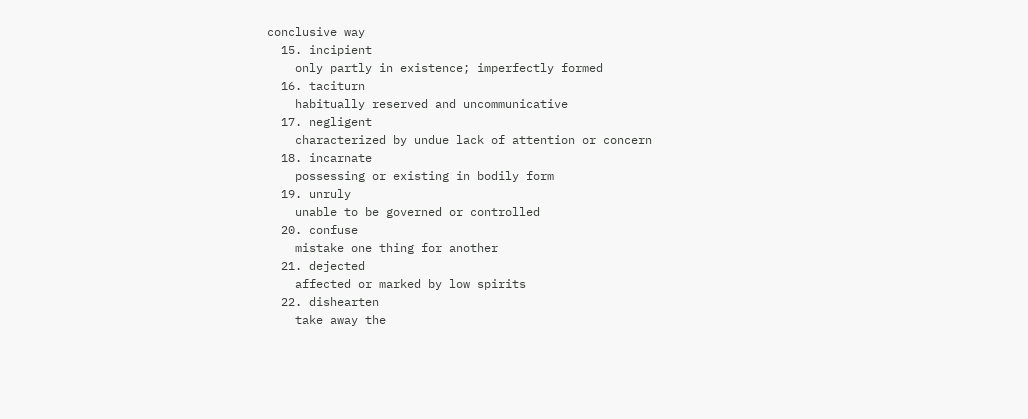conclusive way
  15. incipient
    only partly in existence; imperfectly formed
  16. taciturn
    habitually reserved and uncommunicative
  17. negligent
    characterized by undue lack of attention or concern
  18. incarnate
    possessing or existing in bodily form
  19. unruly
    unable to be governed or controlled
  20. confuse
    mistake one thing for another
  21. dejected
    affected or marked by low spirits
  22. dishearten
    take away the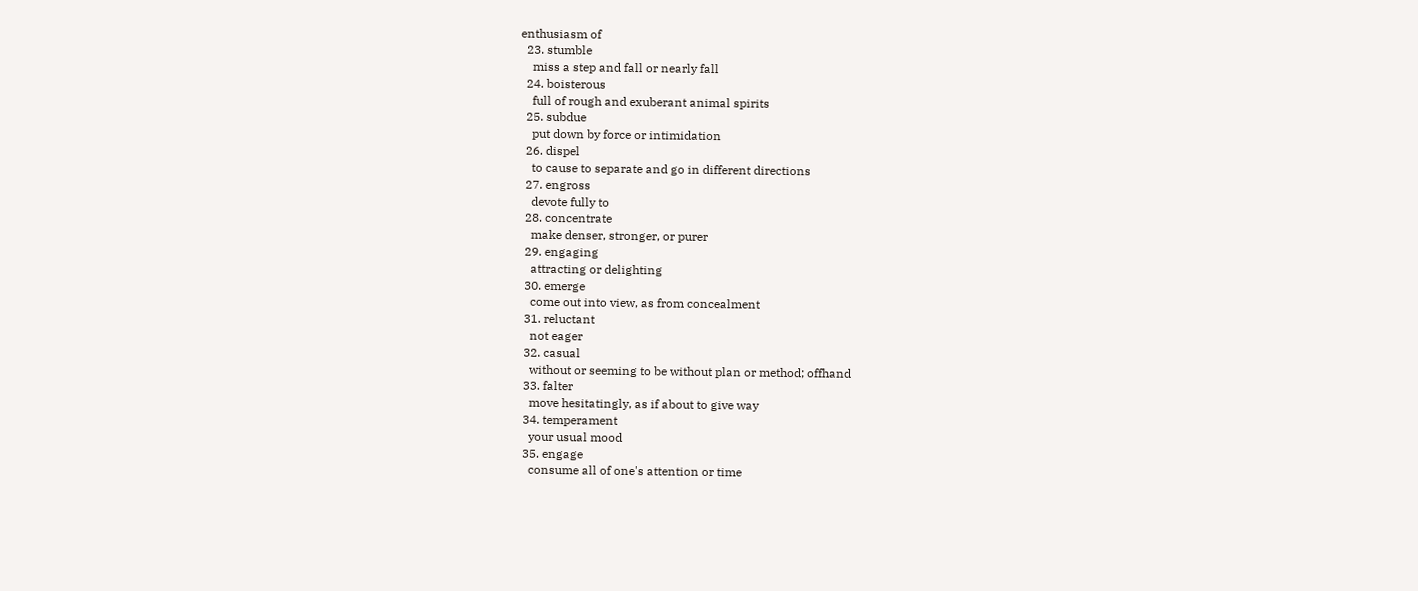enthusiasm of
  23. stumble
    miss a step and fall or nearly fall
  24. boisterous
    full of rough and exuberant animal spirits
  25. subdue
    put down by force or intimidation
  26. dispel
    to cause to separate and go in different directions
  27. engross
    devote fully to
  28. concentrate
    make denser, stronger, or purer
  29. engaging
    attracting or delighting
  30. emerge
    come out into view, as from concealment
  31. reluctant
    not eager
  32. casual
    without or seeming to be without plan or method; offhand
  33. falter
    move hesitatingly, as if about to give way
  34. temperament
    your usual mood
  35. engage
    consume all of one's attention or time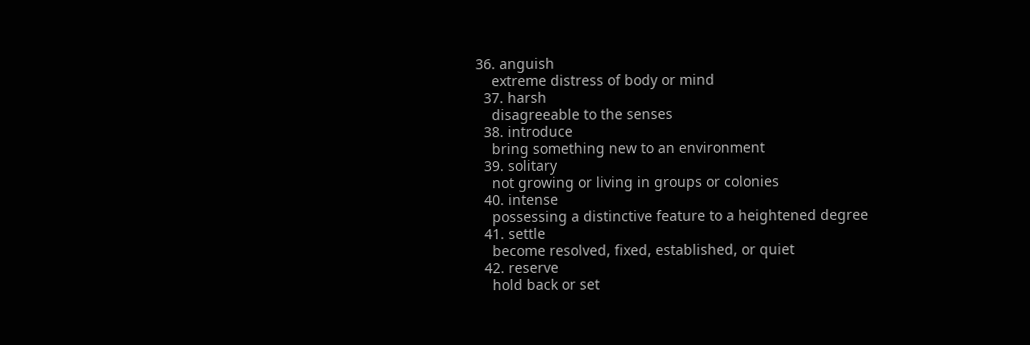36. anguish
    extreme distress of body or mind
  37. harsh
    disagreeable to the senses
  38. introduce
    bring something new to an environment
  39. solitary
    not growing or living in groups or colonies
  40. intense
    possessing a distinctive feature to a heightened degree
  41. settle
    become resolved, fixed, established, or quiet
  42. reserve
    hold back or set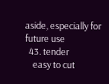aside, especially for future use
  43. tender
    easy to cut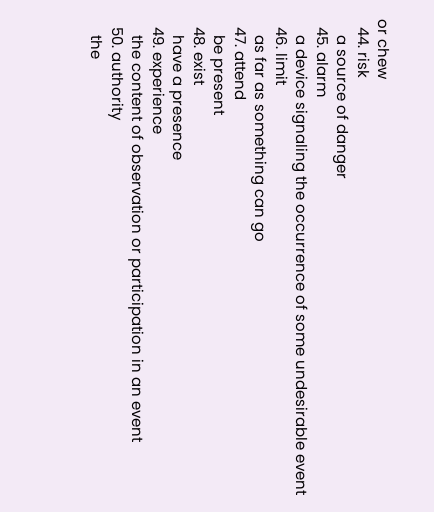or chew
  44. risk
    a source of danger
  45. alarm
    a device signaling the occurrence of some undesirable event
  46. limit
    as far as something can go
  47. attend
    be present
  48. exist
    have a presence
  49. experience
    the content of observation or participation in an event
  50. authority
    the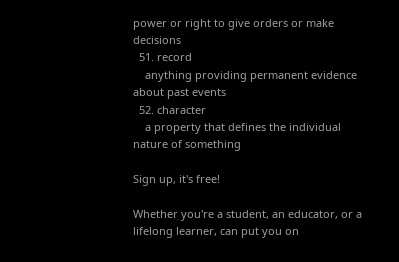power or right to give orders or make decisions
  51. record
    anything providing permanent evidence about past events
  52. character
    a property that defines the individual nature of something

Sign up, it's free!

Whether you're a student, an educator, or a lifelong learner, can put you on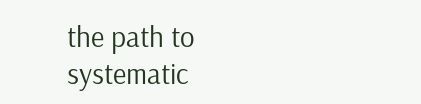the path to systematic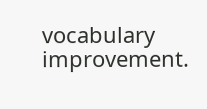vocabulary improvement.